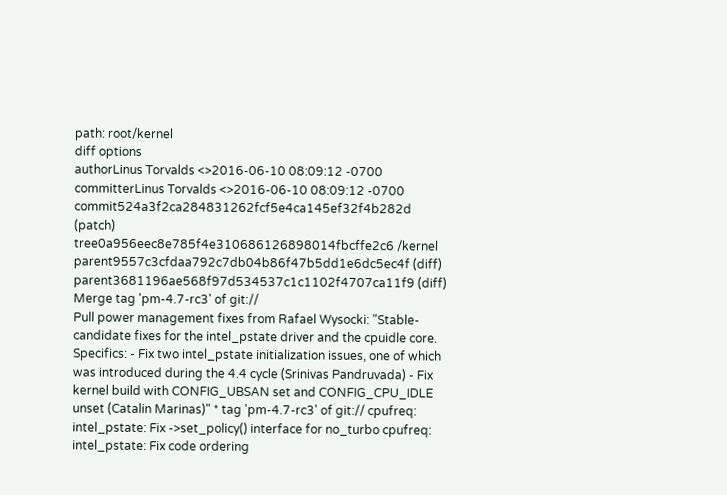path: root/kernel
diff options
authorLinus Torvalds <>2016-06-10 08:09:12 -0700
committerLinus Torvalds <>2016-06-10 08:09:12 -0700
commit524a3f2ca284831262fcf5e4ca145ef32f4b282d (patch)
tree0a956eec8e785f4e310686126898014fbcffe2c6 /kernel
parent9557c3cfdaa792c7db04b86f47b5dd1e6dc5ec4f (diff)
parent3681196ae568f97d534537c1c1102f4707ca11f9 (diff)
Merge tag 'pm-4.7-rc3' of git://
Pull power management fixes from Rafael Wysocki: "Stable-candidate fixes for the intel_pstate driver and the cpuidle core. Specifics: - Fix two intel_pstate initialization issues, one of which was introduced during the 4.4 cycle (Srinivas Pandruvada) - Fix kernel build with CONFIG_UBSAN set and CONFIG_CPU_IDLE unset (Catalin Marinas)" * tag 'pm-4.7-rc3' of git:// cpufreq: intel_pstate: Fix ->set_policy() interface for no_turbo cpufreq: intel_pstate: Fix code ordering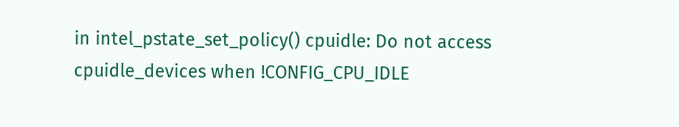in intel_pstate_set_policy() cpuidle: Do not access cpuidle_devices when !CONFIG_CPU_IDLE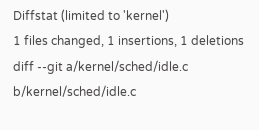Diffstat (limited to 'kernel')
1 files changed, 1 insertions, 1 deletions
diff --git a/kernel/sched/idle.c b/kernel/sched/idle.c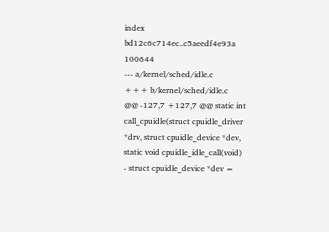index bd12c6c714ec..c5aeedf4e93a 100644
--- a/kernel/sched/idle.c
+++ b/kernel/sched/idle.c
@@ -127,7 +127,7 @@ static int call_cpuidle(struct cpuidle_driver *drv, struct cpuidle_device *dev,
static void cpuidle_idle_call(void)
- struct cpuidle_device *dev =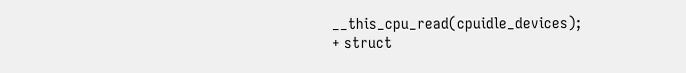__this_cpu_read(cpuidle_devices);
+ struct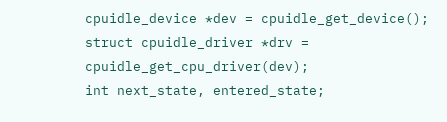cpuidle_device *dev = cpuidle_get_device();
struct cpuidle_driver *drv = cpuidle_get_cpu_driver(dev);
int next_state, entered_state;